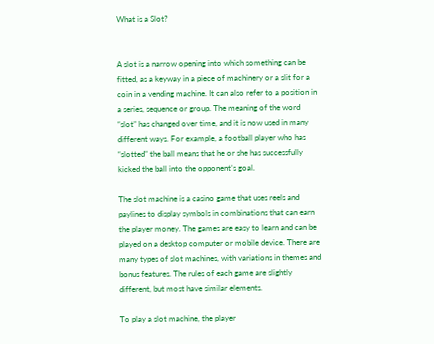What is a Slot?


A slot is a narrow opening into which something can be fitted, as a keyway in a piece of machinery or a slit for a coin in a vending machine. It can also refer to a position in a series, sequence or group. The meaning of the word “slot” has changed over time, and it is now used in many different ways. For example, a football player who has “slotted” the ball means that he or she has successfully kicked the ball into the opponent’s goal.

The slot machine is a casino game that uses reels and paylines to display symbols in combinations that can earn the player money. The games are easy to learn and can be played on a desktop computer or mobile device. There are many types of slot machines, with variations in themes and bonus features. The rules of each game are slightly different, but most have similar elements.

To play a slot machine, the player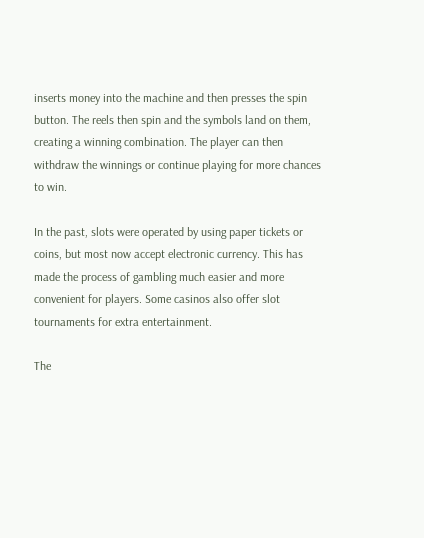inserts money into the machine and then presses the spin button. The reels then spin and the symbols land on them, creating a winning combination. The player can then withdraw the winnings or continue playing for more chances to win.

In the past, slots were operated by using paper tickets or coins, but most now accept electronic currency. This has made the process of gambling much easier and more convenient for players. Some casinos also offer slot tournaments for extra entertainment.

The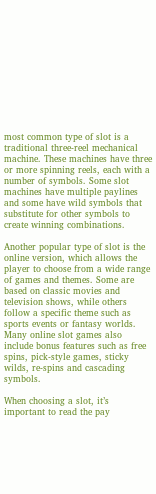most common type of slot is a traditional three-reel mechanical machine. These machines have three or more spinning reels, each with a number of symbols. Some slot machines have multiple paylines and some have wild symbols that substitute for other symbols to create winning combinations.

Another popular type of slot is the online version, which allows the player to choose from a wide range of games and themes. Some are based on classic movies and television shows, while others follow a specific theme such as sports events or fantasy worlds. Many online slot games also include bonus features such as free spins, pick-style games, sticky wilds, re-spins and cascading symbols.

When choosing a slot, it’s important to read the pay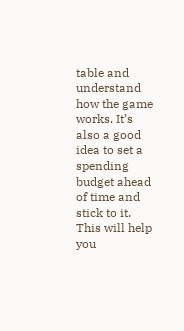table and understand how the game works. It’s also a good idea to set a spending budget ahead of time and stick to it. This will help you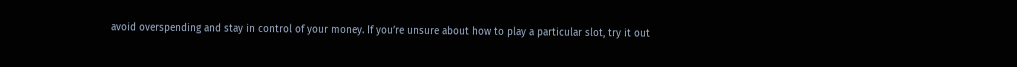avoid overspending and stay in control of your money. If you’re unsure about how to play a particular slot, try it out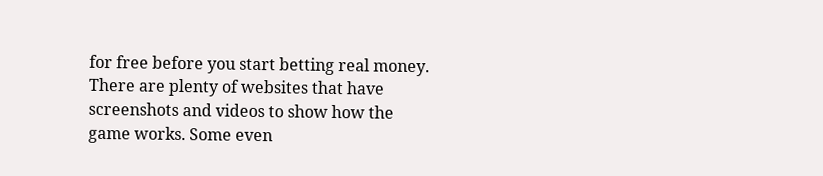for free before you start betting real money. There are plenty of websites that have screenshots and videos to show how the game works. Some even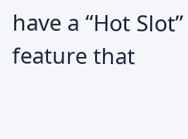have a “Hot Slot” feature that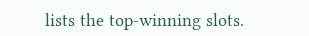lists the top-winning slots.